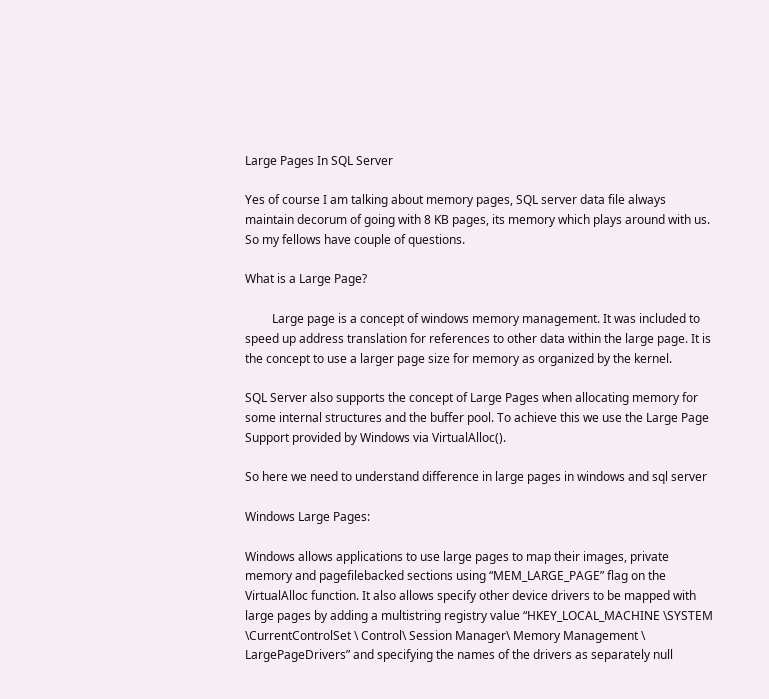Large Pages In SQL Server

Yes of course I am talking about memory pages, SQL server data file always maintain decorum of going with 8 KB pages, its memory which plays around with us. So my fellows have couple of questions.

What is a Large Page?

         Large page is a concept of windows memory management. It was included to speed up address translation for references to other data within the large page. It is the concept to use a larger page size for memory as organized by the kernel.

SQL Server also supports the concept of Large Pages when allocating memory for some internal structures and the buffer pool. To achieve this we use the Large Page Support provided by Windows via VirtualAlloc().

So here we need to understand difference in large pages in windows and sql server

Windows Large Pages:

Windows allows applications to use large pages to map their images, private memory and pagefilebacked sections using “MEM_LARGE_PAGE” flag on the VirtualAlloc function. It also allows specify other device drivers to be mapped with large pages by adding a multistring registry value “HKEY_LOCAL_MACHINE \SYSTEM \CurrentControlSet \ Control\ Session Manager\ Memory Management \ LargePageDrivers” and specifying the names of the drivers as separately null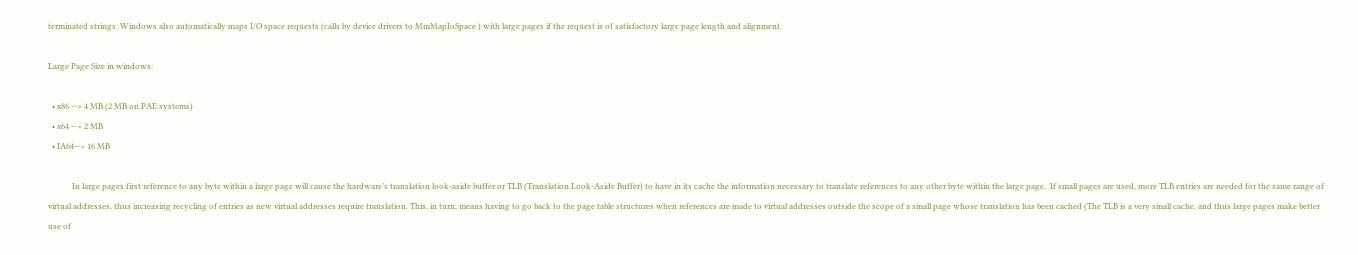terminated strings. Windows also automatically maps I/O space requests (calls by device drivers to MmMapIoSpace ) with large pages if the request is of satisfactory large page length and alignment.

Large Page Size in windows:

  • x86 --> 4 MB (2 MB on PAE systems)
  • x64 --> 2 MB
  • IA64--> 16 MB

            In large pages first reference to any byte within a large page will cause the hardware’s translation look-aside buffer or TLB (Translation Look-Aside Buffer) to have in its cache the information necessary to translate references to any other byte within the large page.  If small pages are used, more TLB entries are needed for the same range of virtual addresses, thus increasing recycling of entries as new virtual addresses require translation. This, in turn, means having to go back to the page table structures when references are made to virtual addresses outside the scope of a small page whose translation has been cached (The TLB is a very small cache, and thus large pages make better use of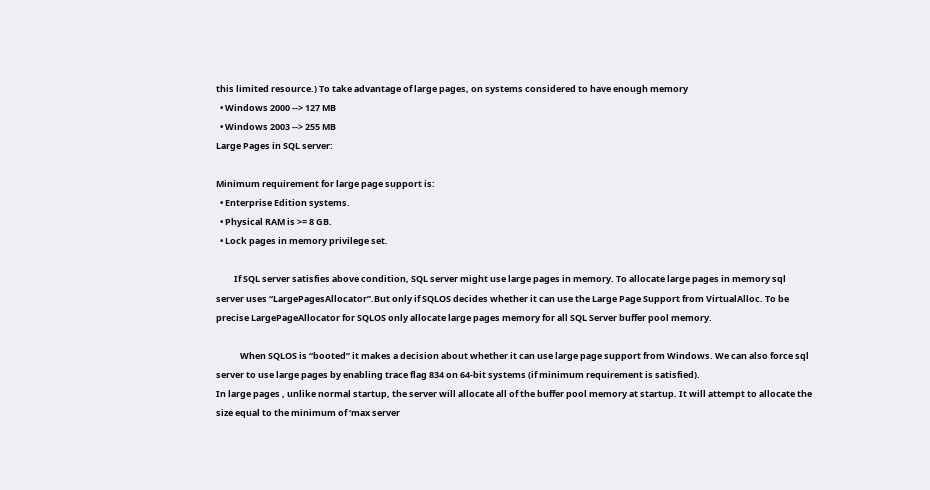this limited resource.) To take advantage of large pages, on systems considered to have enough memory
  • Windows 2000 --> 127 MB
  • Windows 2003 --> 255 MB
Large Pages in SQL server:

Minimum requirement for large page support is:
  • Enterprise Edition systems.
  • Physical RAM is >= 8 GB.
  • Lock pages in memory privilege set.

         If SQL server satisfies above condition, SQL server might use large pages in memory. To allocate large pages in memory sql server uses “LargePagesAllocator”.But only if SQLOS decides whether it can use the Large Page Support from VirtualAlloc. To be precise LargePageAllocator for SQLOS only allocate large pages memory for all SQL Server buffer pool memory.

            When SQLOS is “booted” it makes a decision about whether it can use large page support from Windows. We can also force sql server to use large pages by enabling trace flag 834 on 64-bit systems (if minimum requirement is satisfied).
In large pages , unlike normal startup, the server will allocate all of the buffer pool memory at startup. It will attempt to allocate the size equal to the minimum of ‘max server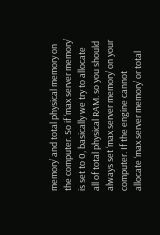memory’ and total physical memory on the computer. So if ‘max server memory’ is set to 0, basically we try to allocate all of total physical RAM. so you should always set ‘max server memory’ on your computer. If the engine cannot allocate ‘max server memory’ or total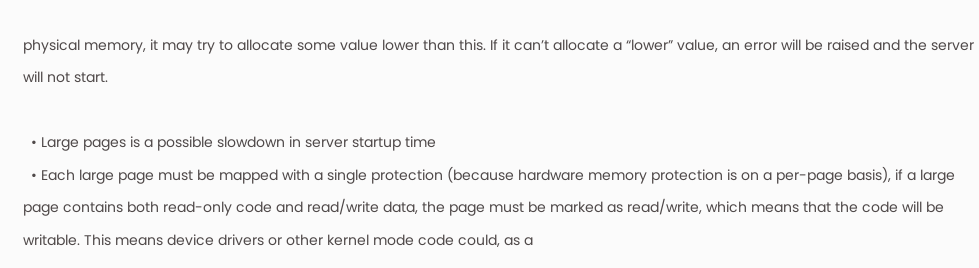physical memory, it may try to allocate some value lower than this. If it can’t allocate a “lower” value, an error will be raised and the server will not start.

  • Large pages is a possible slowdown in server startup time
  • Each large page must be mapped with a single protection (because hardware memory protection is on a per-page basis), if a large page contains both read-only code and read/write data, the page must be marked as read/write, which means that the code will be writable. This means device drivers or other kernel mode code could, as a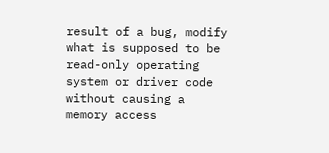result of a bug, modify what is supposed to be read-only operating system or driver code without causing a memory access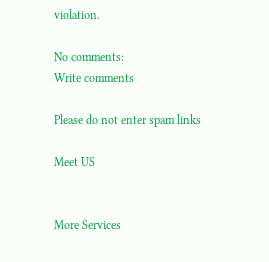violation.

No comments:
Write comments

Please do not enter spam links

Meet US


More Services